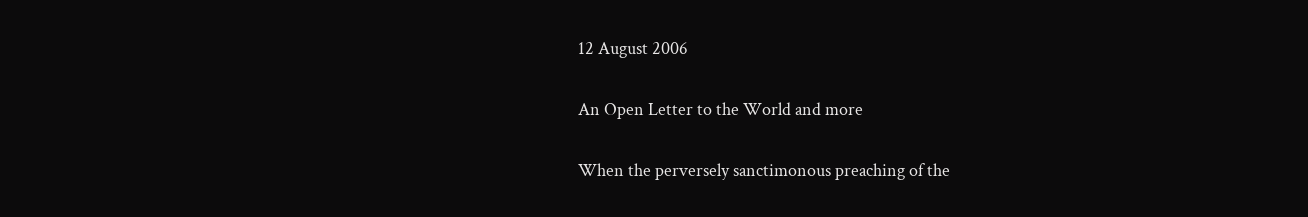12 August 2006

An Open Letter to the World and more

When the perversely sanctimonous preaching of the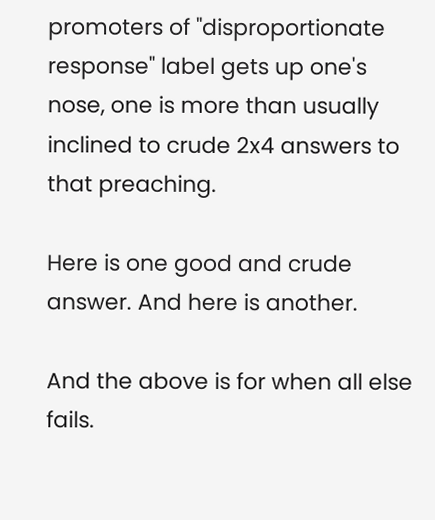promoters of "disproportionate response" label gets up one's nose, one is more than usually inclined to crude 2x4 answers to that preaching.

Here is one good and crude answer. And here is another.

And the above is for when all else fails.